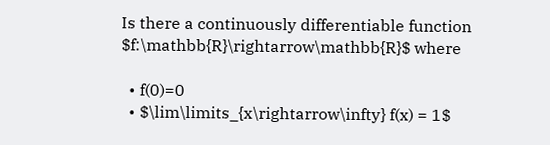Is there a continuously differentiable function $f:\mathbb{R}\rightarrow\mathbb{R}$ where

  • f(0)=0
  • $\lim\limits_{x\rightarrow\infty} f(x) = 1$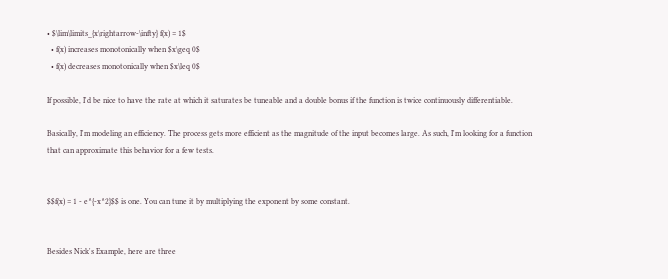• $\lim\limits_{x\rightarrow-\infty} f(x) = 1$
  • f(x) increases monotonically when $x\geq 0$
  • f(x) decreases monotonically when $x\leq 0$

If possible, I'd be nice to have the rate at which it saturates be tuneable and a double bonus if the function is twice continuously differentiable.

Basically, I'm modeling an efficiency. The process gets more efficient as the magnitude of the input becomes large. As such, I'm looking for a function that can approximate this behavior for a few tests.


$$f(x) = 1 - e^{-x^2}$$ is one. You can tune it by multiplying the exponent by some constant.


Besides Nick's Example, here are three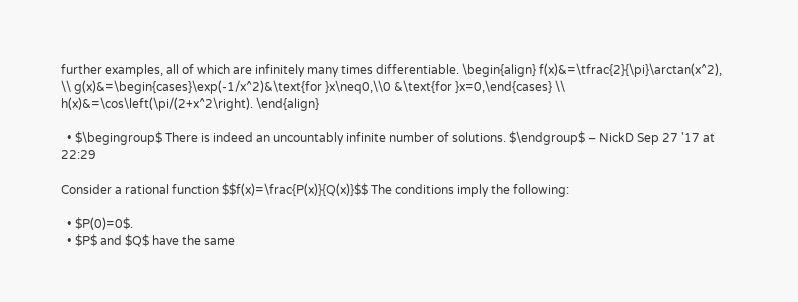further examples, all of which are infinitely many times differentiable. \begin{align} f(x)&=\tfrac{2}{\pi}\arctan(x^2), \\ g(x)&=\begin{cases}\exp(-1/x^2)&\text{for }x\neq0,\\0 &\text{for }x=0,\end{cases} \\ h(x)&=\cos\left(\pi/(2+x^2\right). \end{align}

  • $\begingroup$ There is indeed an uncountably infinite number of solutions. $\endgroup$ – NickD Sep 27 '17 at 22:29

Consider a rational function $$f(x)=\frac{P(x)}{Q(x)}$$ The conditions imply the following:

  • $P(0)=0$.
  • $P$ and $Q$ have the same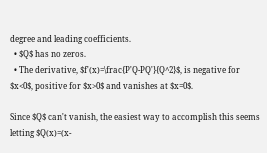degree and leading coefficients.
  • $Q$ has no zeros.
  • The derivative, $f'(x)=\frac{P'Q-PQ'}{Q^2}$, is negative for $x<0$, positive for $x>0$ and vanishes at $x=0$.

Since $Q$ can't vanish, the easiest way to accomplish this seems letting $Q(x)=(x-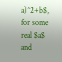a)^2+b$, for some real $a$ and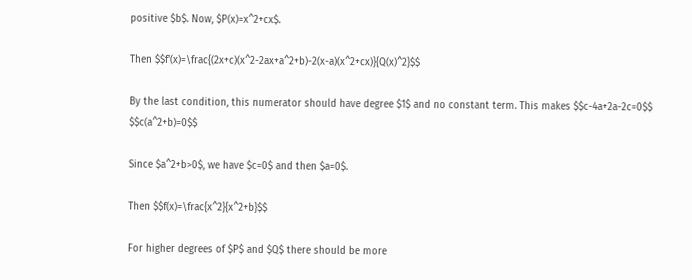positive $b$. Now, $P(x)=x^2+cx$.

Then $$f'(x)=\frac{(2x+c)(x^2-2ax+a^2+b)-2(x-a)(x^2+cx)}{Q(x)^2}$$

By the last condition, this numerator should have degree $1$ and no constant term. This makes $$c-4a+2a-2c=0$$ $$c(a^2+b)=0$$

Since $a^2+b>0$, we have $c=0$ and then $a=0$.

Then $$f(x)=\frac{x^2}{x^2+b}$$

For higher degrees of $P$ and $Q$ there should be more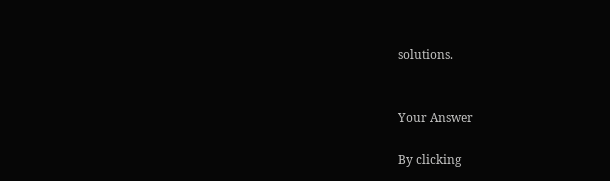solutions.


Your Answer

By clicking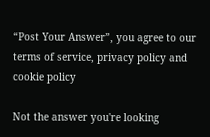“Post Your Answer”, you agree to our terms of service, privacy policy and cookie policy

Not the answer you're looking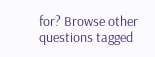for? Browse other questions tagged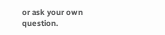or ask your own question.